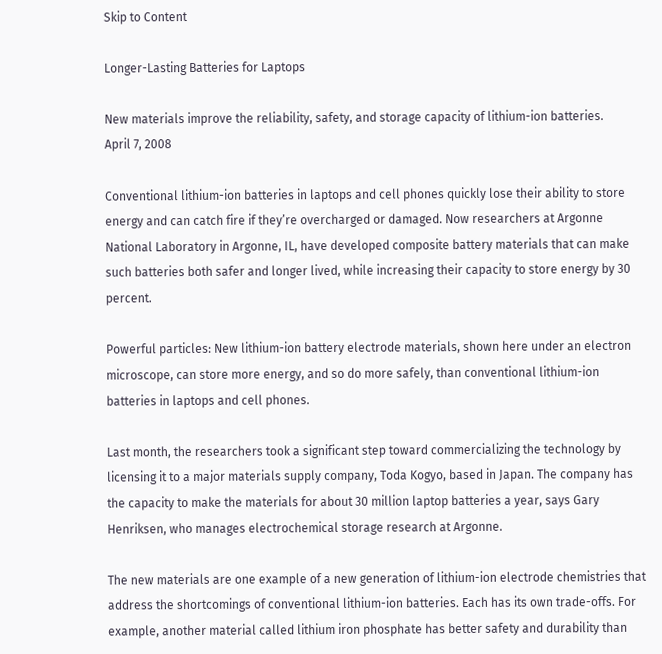Skip to Content

Longer-Lasting Batteries for Laptops

New materials improve the reliability, safety, and storage capacity of lithium-ion batteries.
April 7, 2008

Conventional lithium-ion batteries in laptops and cell phones quickly lose their ability to store energy and can catch fire if they’re overcharged or damaged. Now researchers at Argonne National Laboratory in Argonne, IL, have developed composite battery materials that can make such batteries both safer and longer lived, while increasing their capacity to store energy by 30 percent.

Powerful particles: New lithium-ion battery electrode materials, shown here under an electron microscope, can store more energy, and so do more safely, than conventional lithium-ion batteries in laptops and cell phones.

Last month, the researchers took a significant step toward commercializing the technology by licensing it to a major materials supply company, Toda Kogyo, based in Japan. The company has the capacity to make the materials for about 30 million laptop batteries a year, says Gary Henriksen, who manages electrochemical storage research at Argonne.

The new materials are one example of a new generation of lithium-ion electrode chemistries that address the shortcomings of conventional lithium-ion batteries. Each has its own trade-offs. For example, another material called lithium iron phosphate has better safety and durability than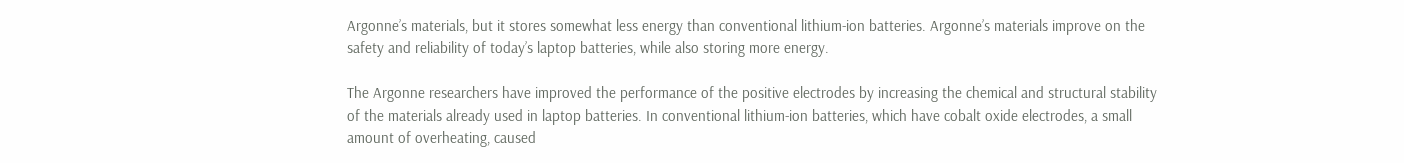Argonne’s materials, but it stores somewhat less energy than conventional lithium-ion batteries. Argonne’s materials improve on the safety and reliability of today’s laptop batteries, while also storing more energy.

The Argonne researchers have improved the performance of the positive electrodes by increasing the chemical and structural stability of the materials already used in laptop batteries. In conventional lithium-ion batteries, which have cobalt oxide electrodes, a small amount of overheating, caused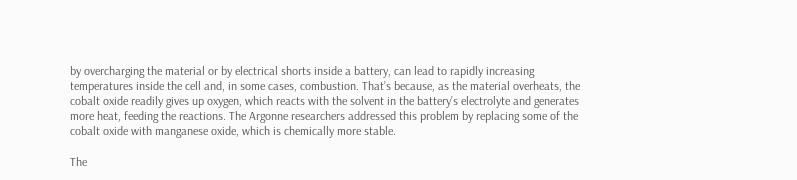by overcharging the material or by electrical shorts inside a battery, can lead to rapidly increasing temperatures inside the cell and, in some cases, combustion. That’s because, as the material overheats, the cobalt oxide readily gives up oxygen, which reacts with the solvent in the battery’s electrolyte and generates more heat, feeding the reactions. The Argonne researchers addressed this problem by replacing some of the cobalt oxide with manganese oxide, which is chemically more stable.

The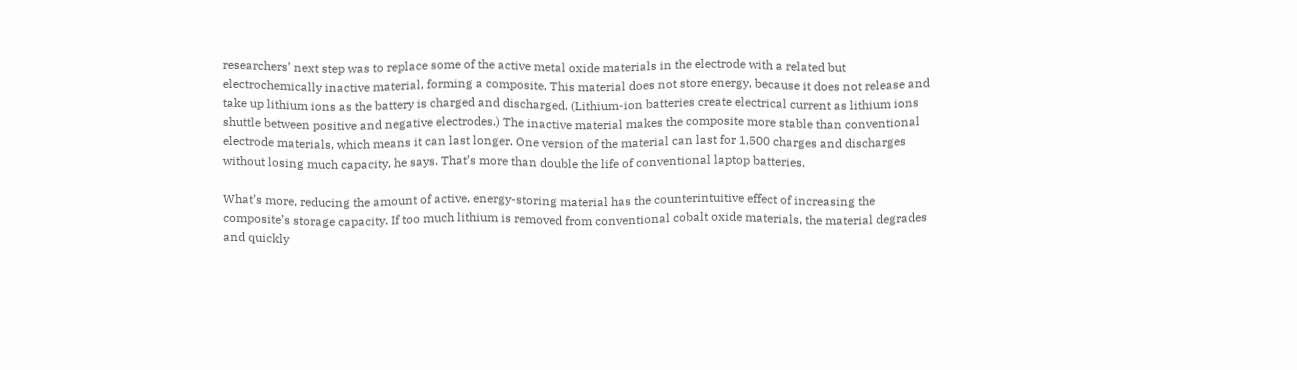researchers’ next step was to replace some of the active metal oxide materials in the electrode with a related but electrochemically inactive material, forming a composite. This material does not store energy, because it does not release and take up lithium ions as the battery is charged and discharged. (Lithium-ion batteries create electrical current as lithium ions shuttle between positive and negative electrodes.) The inactive material makes the composite more stable than conventional electrode materials, which means it can last longer. One version of the material can last for 1,500 charges and discharges without losing much capacity, he says. That’s more than double the life of conventional laptop batteries.

What’s more, reducing the amount of active, energy-storing material has the counterintuitive effect of increasing the composite’s storage capacity. If too much lithium is removed from conventional cobalt oxide materials, the material degrades and quickly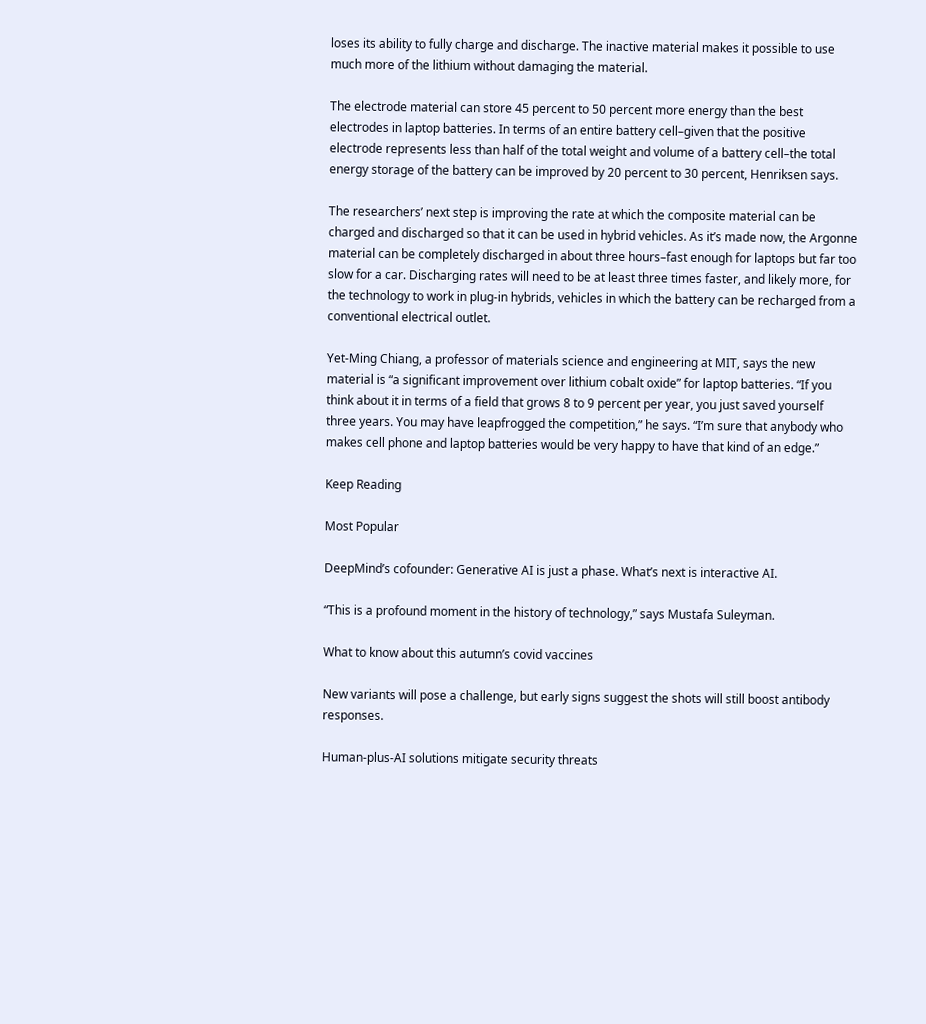loses its ability to fully charge and discharge. The inactive material makes it possible to use much more of the lithium without damaging the material.

The electrode material can store 45 percent to 50 percent more energy than the best electrodes in laptop batteries. In terms of an entire battery cell–given that the positive electrode represents less than half of the total weight and volume of a battery cell–the total energy storage of the battery can be improved by 20 percent to 30 percent, Henriksen says.

The researchers’ next step is improving the rate at which the composite material can be charged and discharged so that it can be used in hybrid vehicles. As it’s made now, the Argonne material can be completely discharged in about three hours–fast enough for laptops but far too slow for a car. Discharging rates will need to be at least three times faster, and likely more, for the technology to work in plug-in hybrids, vehicles in which the battery can be recharged from a conventional electrical outlet.

Yet-Ming Chiang, a professor of materials science and engineering at MIT, says the new material is “a significant improvement over lithium cobalt oxide” for laptop batteries. “If you think about it in terms of a field that grows 8 to 9 percent per year, you just saved yourself three years. You may have leapfrogged the competition,” he says. “I’m sure that anybody who makes cell phone and laptop batteries would be very happy to have that kind of an edge.”

Keep Reading

Most Popular

DeepMind’s cofounder: Generative AI is just a phase. What’s next is interactive AI.

“This is a profound moment in the history of technology,” says Mustafa Suleyman.

What to know about this autumn’s covid vaccines

New variants will pose a challenge, but early signs suggest the shots will still boost antibody responses.

Human-plus-AI solutions mitigate security threats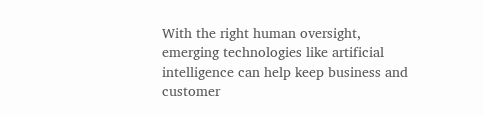With the right human oversight, emerging technologies like artificial intelligence can help keep business and customer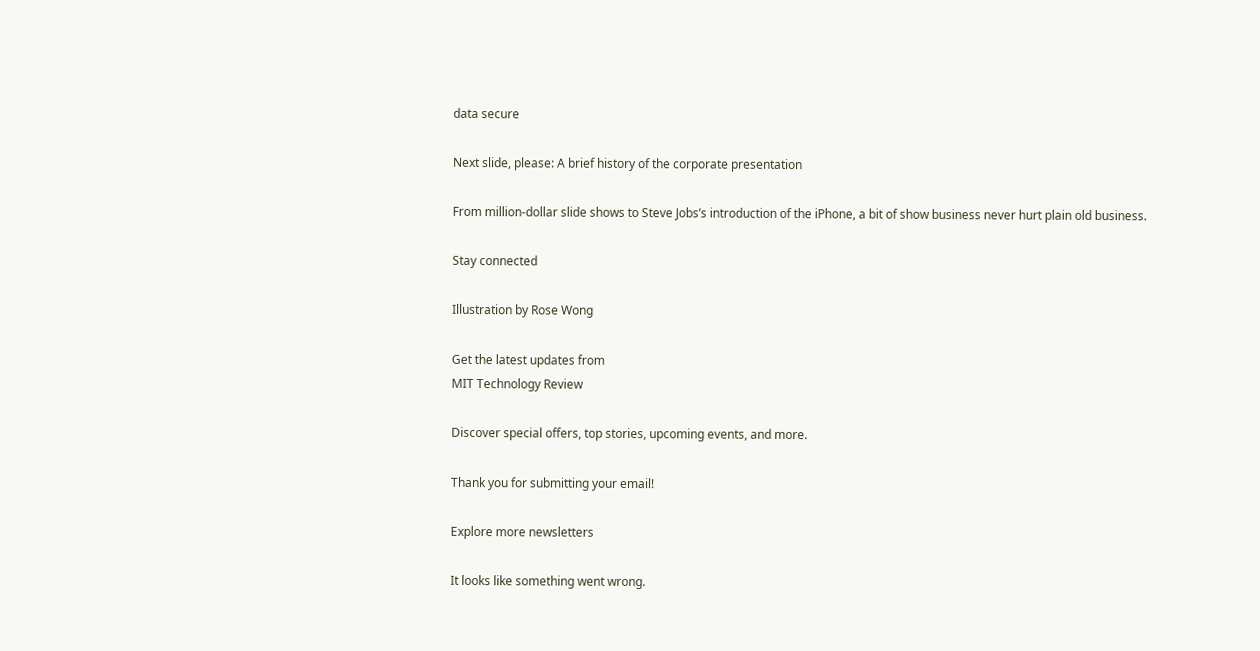data secure

Next slide, please: A brief history of the corporate presentation

From million-dollar slide shows to Steve Jobs’s introduction of the iPhone, a bit of show business never hurt plain old business.

Stay connected

Illustration by Rose Wong

Get the latest updates from
MIT Technology Review

Discover special offers, top stories, upcoming events, and more.

Thank you for submitting your email!

Explore more newsletters

It looks like something went wrong.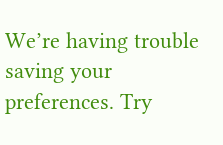We’re having trouble saving your preferences. Try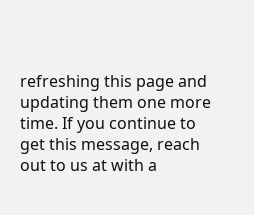refreshing this page and updating them one more time. If you continue to get this message, reach out to us at with a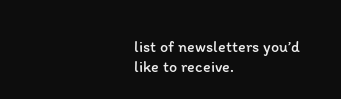list of newsletters you’d like to receive.